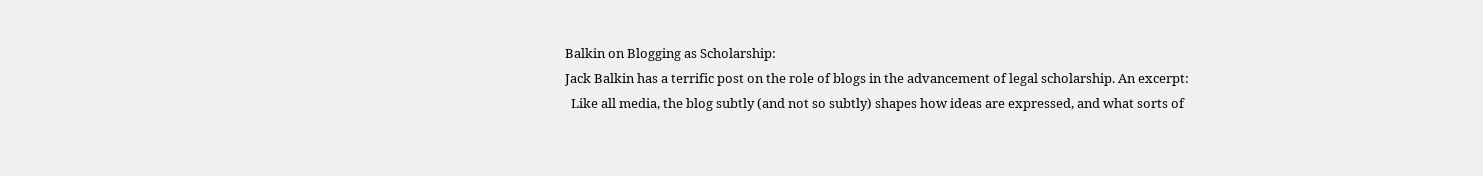Balkin on Blogging as Scholarship:
Jack Balkin has a terrific post on the role of blogs in the advancement of legal scholarship. An excerpt:
  Like all media, the blog subtly (and not so subtly) shapes how ideas are expressed, and what sorts of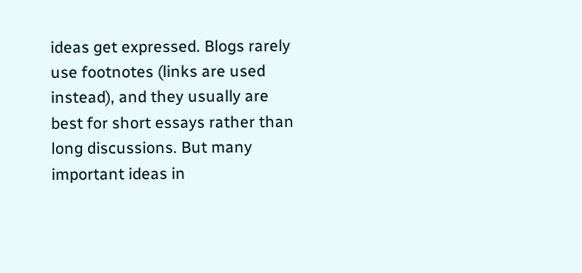ideas get expressed. Blogs rarely use footnotes (links are used instead), and they usually are best for short essays rather than long discussions. But many important ideas in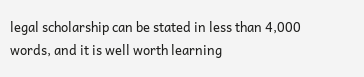legal scholarship can be stated in less than 4,000 words, and it is well worth learning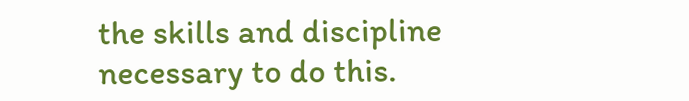the skills and discipline necessary to do this.